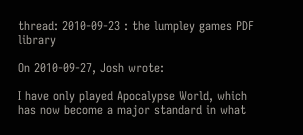thread: 2010-09-23 : the lumpley games PDF library

On 2010-09-27, Josh wrote:

I have only played Apocalypse World, which has now become a major standard in what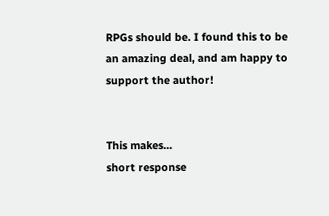RPGs should be. I found this to be an amazing deal, and am happy to support the author!


This makes...
short response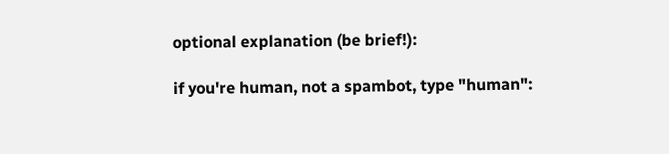optional explanation (be brief!):

if you're human, not a spambot, type "human":